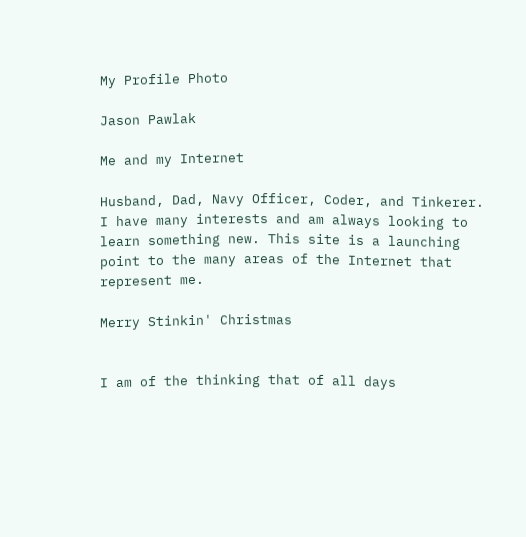My Profile Photo

Jason Pawlak

Me and my Internet

Husband, Dad, Navy Officer, Coder, and Tinkerer. I have many interests and am always looking to learn something new. This site is a launching point to the many areas of the Internet that represent me.

Merry Stinkin' Christmas


I am of the thinking that of all days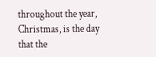throughout the year, Christmas, is the day that the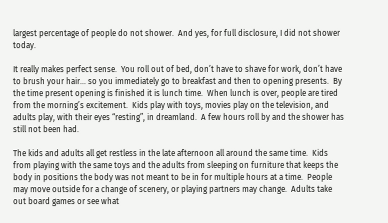largest percentage of people do not shower.  And yes, for full disclosure, I did not shower today.

It really makes perfect sense.  You roll out of bed, don’t have to shave for work, don’t have to brush your hair… so you immediately go to breakfast and then to opening presents.  By the time present opening is finished it is lunch time.  When lunch is over, people are tired from the morning’s excitement.  Kids play with toys, movies play on the television, and adults play, with their eyes “resting”, in dreamland.  A few hours roll by and the shower has still not been had.

The kids and adults all get restless in the late afternoon all around the same time.  Kids from playing with the same toys and the adults from sleeping on furniture that keeps the body in positions the body was not meant to be in for multiple hours at a time.  People may move outside for a change of scenery, or playing partners may change.  Adults take out board games or see what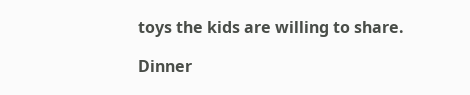toys the kids are willing to share.

Dinner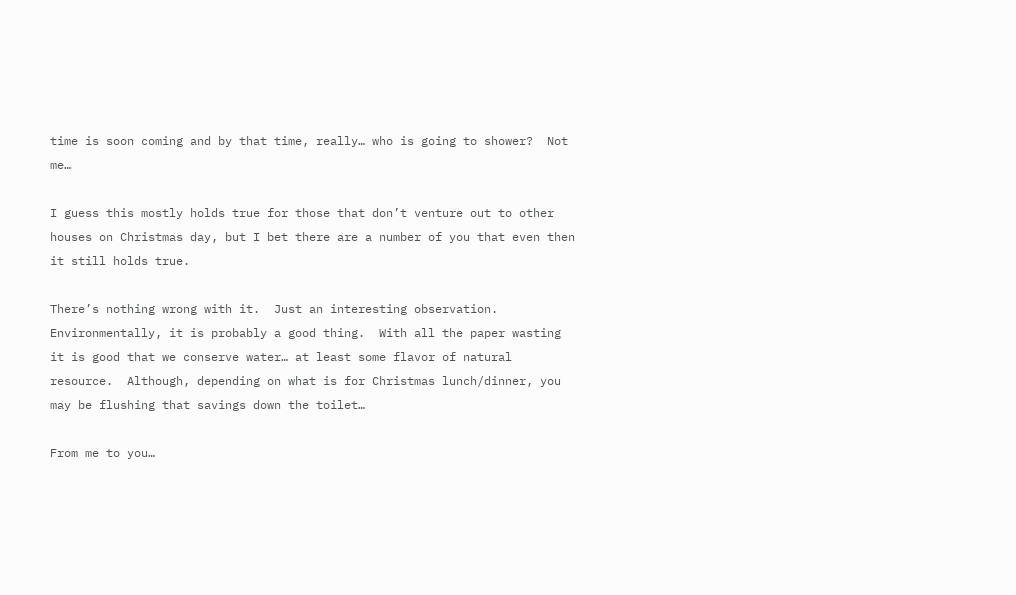time is soon coming and by that time, really… who is going to shower?  Not me…

I guess this mostly holds true for those that don’t venture out to other houses on Christmas day, but I bet there are a number of you that even then it still holds true.

There’s nothing wrong with it.  Just an interesting observation.  Environmentally, it is probably a good thing.  With all the paper wasting it is good that we conserve water… at least some flavor of natural resource.  Although, depending on what is for Christmas lunch/dinner, you may be flushing that savings down the toilet…

From me to you…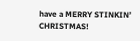have a MERRY STINKIN’ CHRISTMAS!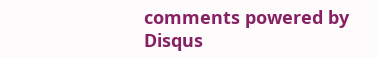comments powered by Disqus